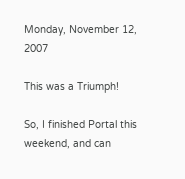Monday, November 12, 2007

This was a Triumph!

So, I finished Portal this weekend, and can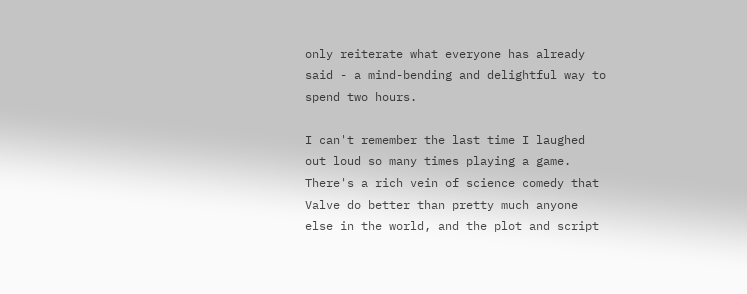only reiterate what everyone has already said - a mind-bending and delightful way to spend two hours.

I can't remember the last time I laughed out loud so many times playing a game. There's a rich vein of science comedy that Valve do better than pretty much anyone else in the world, and the plot and script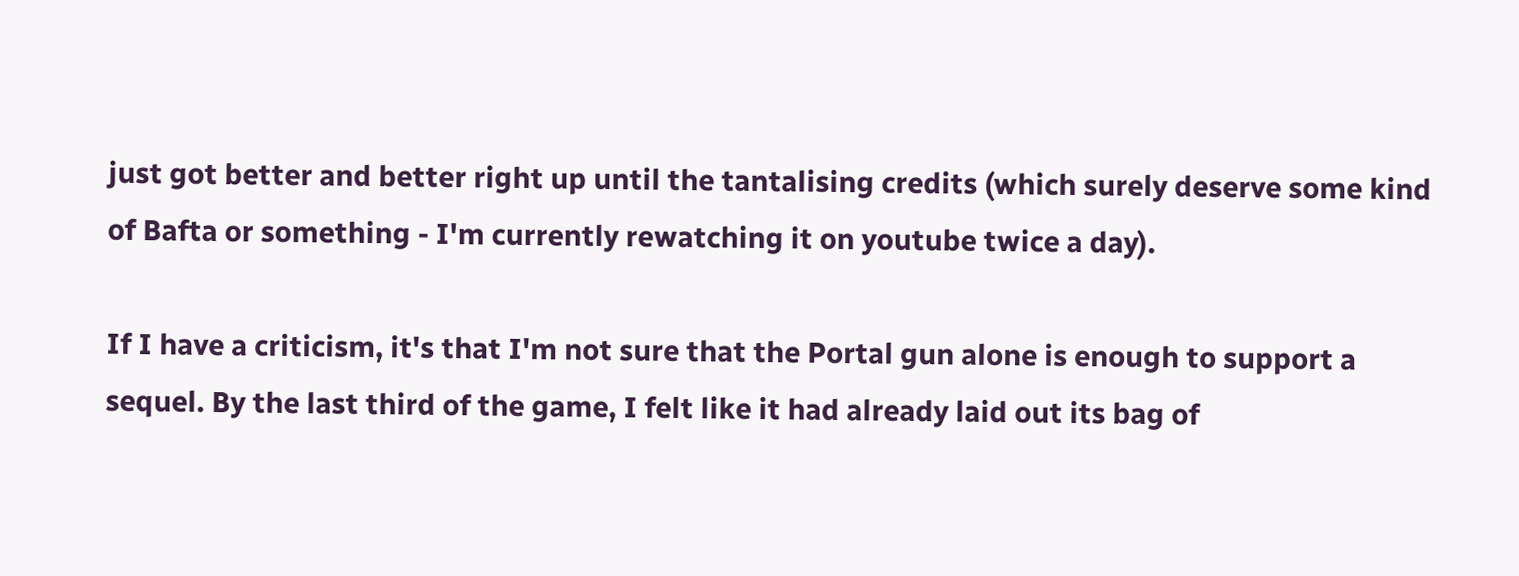just got better and better right up until the tantalising credits (which surely deserve some kind of Bafta or something - I'm currently rewatching it on youtube twice a day).

If I have a criticism, it's that I'm not sure that the Portal gun alone is enough to support a sequel. By the last third of the game, I felt like it had already laid out its bag of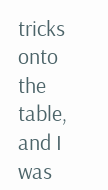tricks onto the table, and I was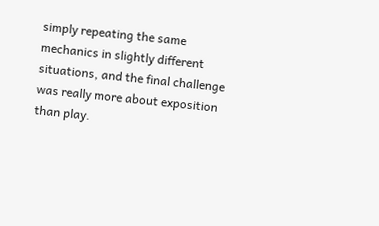simply repeating the same mechanics in slightly different situations, and the final challenge was really more about exposition than play.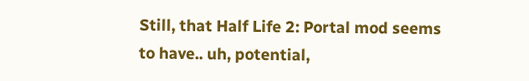Still, that Half Life 2: Portal mod seems to have.. uh, potential,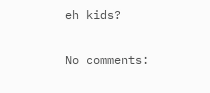eh kids?

No comments: